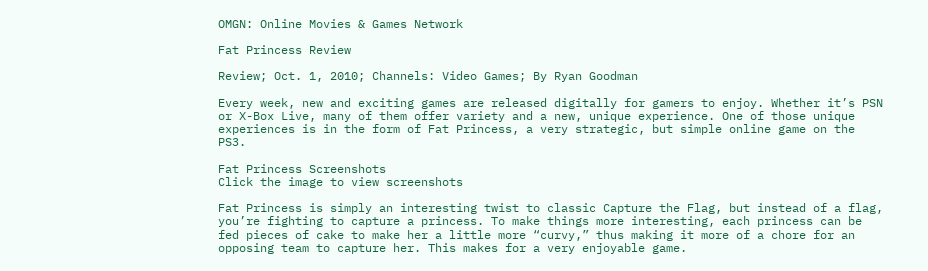OMGN: Online Movies & Games Network

Fat Princess Review

Review; Oct. 1, 2010; Channels: Video Games; By Ryan Goodman

Every week, new and exciting games are released digitally for gamers to enjoy. Whether it’s PSN or X-Box Live, many of them offer variety and a new, unique experience. One of those unique experiences is in the form of Fat Princess, a very strategic, but simple online game on the PS3.

Fat Princess Screenshots
Click the image to view screenshots

Fat Princess is simply an interesting twist to classic Capture the Flag, but instead of a flag, you’re fighting to capture a princess. To make things more interesting, each princess can be fed pieces of cake to make her a little more “curvy,” thus making it more of a chore for an opposing team to capture her. This makes for a very enjoyable game.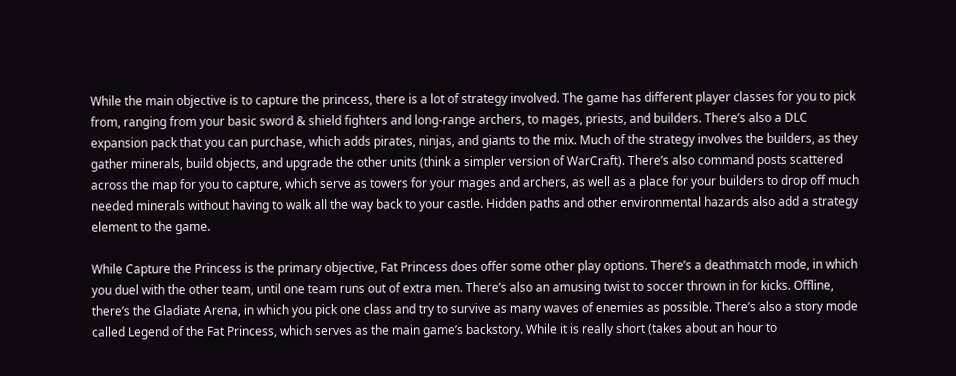While the main objective is to capture the princess, there is a lot of strategy involved. The game has different player classes for you to pick from, ranging from your basic sword & shield fighters and long-range archers, to mages, priests, and builders. There’s also a DLC expansion pack that you can purchase, which adds pirates, ninjas, and giants to the mix. Much of the strategy involves the builders, as they gather minerals, build objects, and upgrade the other units (think a simpler version of WarCraft). There’s also command posts scattered across the map for you to capture, which serve as towers for your mages and archers, as well as a place for your builders to drop off much needed minerals without having to walk all the way back to your castle. Hidden paths and other environmental hazards also add a strategy element to the game.

While Capture the Princess is the primary objective, Fat Princess does offer some other play options. There’s a deathmatch mode, in which you duel with the other team, until one team runs out of extra men. There’s also an amusing twist to soccer thrown in for kicks. Offline, there’s the Gladiate Arena, in which you pick one class and try to survive as many waves of enemies as possible. There’s also a story mode called Legend of the Fat Princess, which serves as the main game’s backstory. While it is really short (takes about an hour to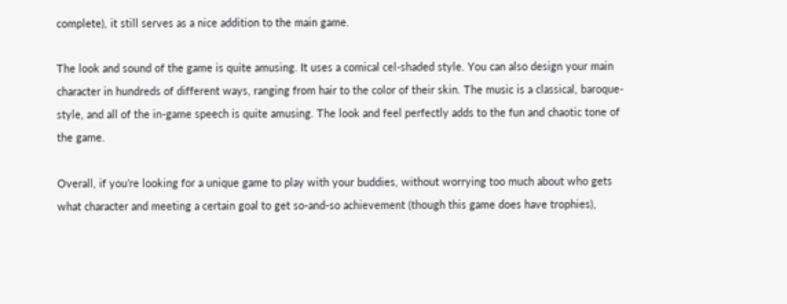complete), it still serves as a nice addition to the main game.

The look and sound of the game is quite amusing. It uses a comical cel-shaded style. You can also design your main character in hundreds of different ways, ranging from hair to the color of their skin. The music is a classical, baroque-style, and all of the in-game speech is quite amusing. The look and feel perfectly adds to the fun and chaotic tone of the game.

Overall, if you’re looking for a unique game to play with your buddies, without worrying too much about who gets what character and meeting a certain goal to get so-and-so achievement (though this game does have trophies),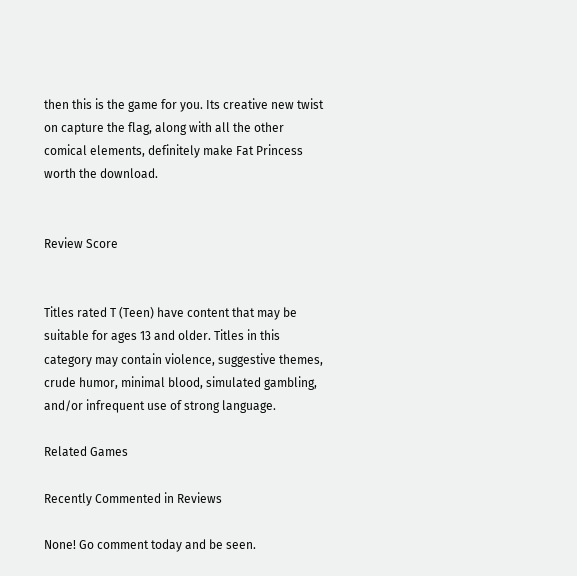then this is the game for you. Its creative new twist on capture the flag, along with all the other comical elements, definitely make Fat Princess worth the download.


Review Score


Titles rated T (Teen) have content that may be suitable for ages 13 and older. Titles in this category may contain violence, suggestive themes, crude humor, minimal blood, simulated gambling, and/or infrequent use of strong language.

Related Games

Recently Commented in Reviews

None! Go comment today and be seen.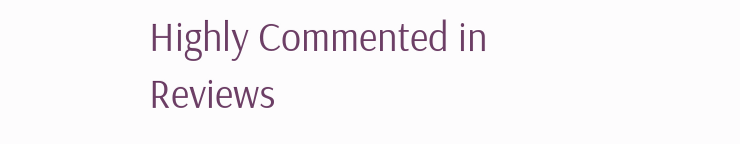Highly Commented in Reviews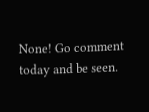None! Go comment today and be seen.